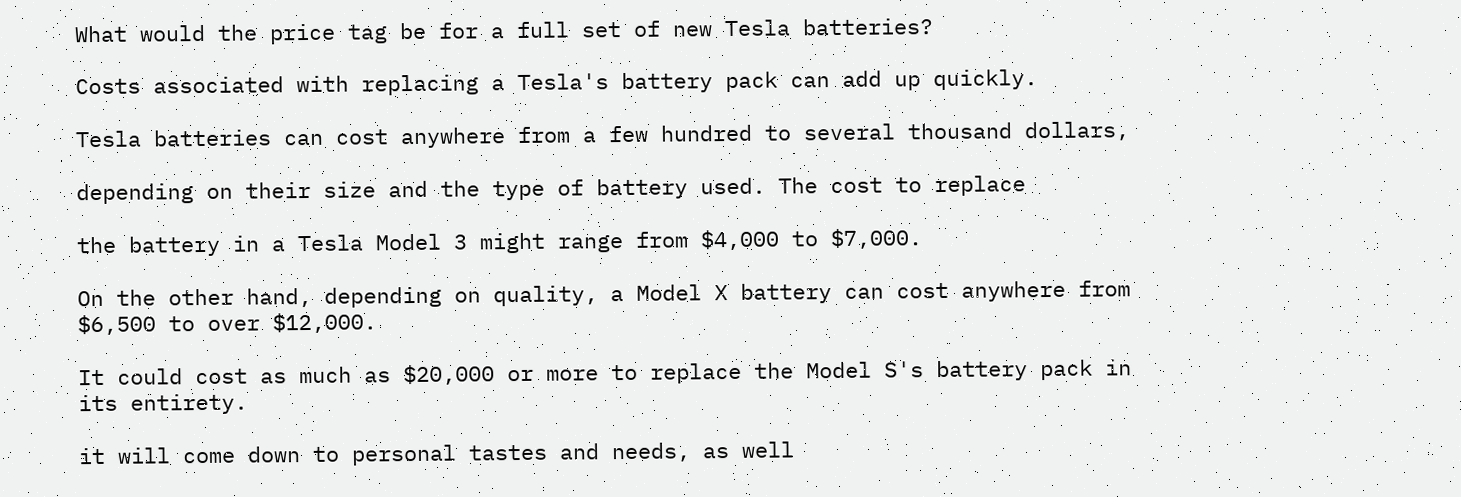What would the price tag be for a full set of new Tesla batteries?

Costs associated with replacing a Tesla's battery pack can add up quickly.

Tesla batteries can cost anywhere from a few hundred to several thousand dollars,

depending on their size and the type of battery used. The cost to replace

the battery in a Tesla Model 3 might range from $4,000 to $7,000.

On the other hand, depending on quality, a Model X battery can cost anywhere from $6,500 to over $12,000.

It could cost as much as $20,000 or more to replace the Model S's battery pack in its entirety.

it will come down to personal tastes and needs, as well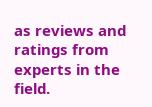as reviews and ratings from experts in the field.